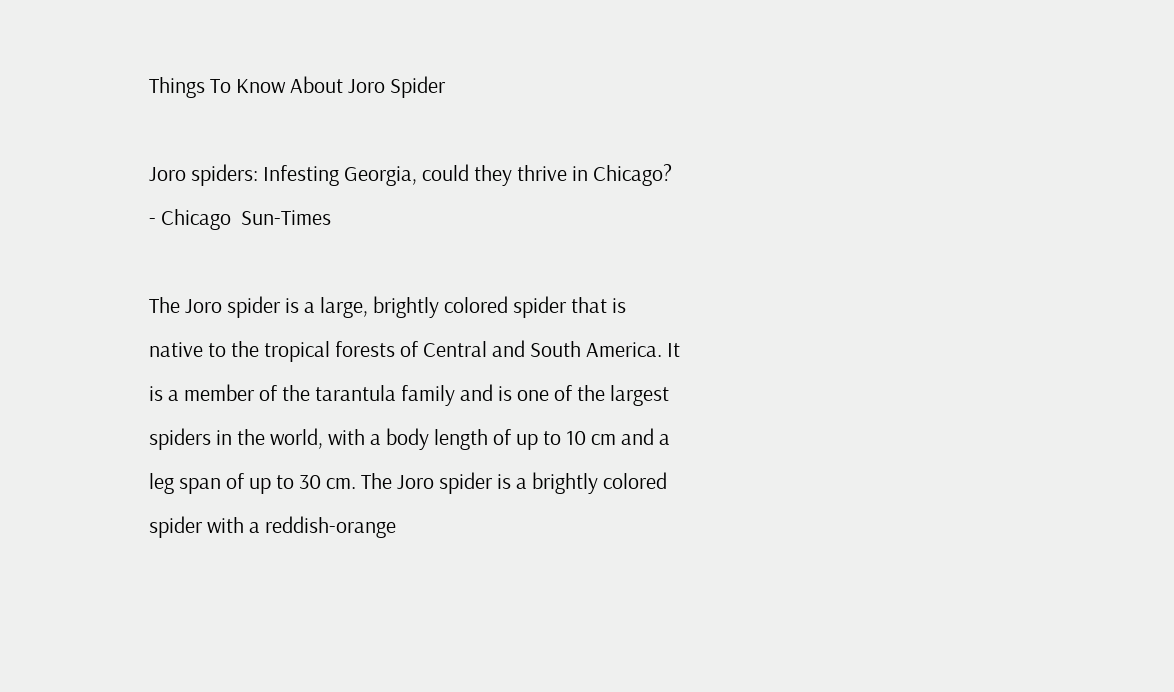Things To Know About Joro Spider

Joro spiders: Infesting Georgia, could they thrive in Chicago? - Chicago  Sun-Times

The Joro spider is a large, brightly colored spider that is native to the tropical forests of Central and South America. It is a member of the tarantula family and is one of the largest spiders in the world, with a body length of up to 10 cm and a leg span of up to 30 cm. The Joro spider is a brightly colored spider with a reddish-orange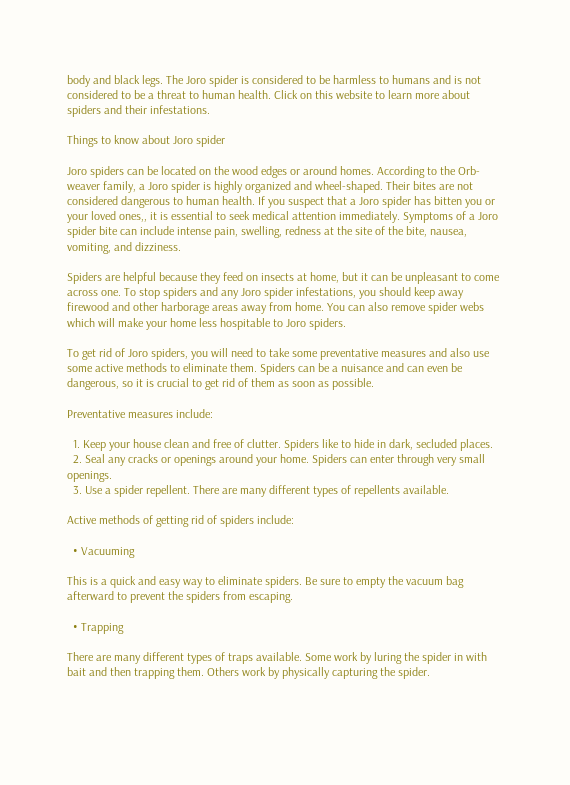body and black legs. The Joro spider is considered to be harmless to humans and is not considered to be a threat to human health. Click on this website to learn more about spiders and their infestations.

Things to know about Joro spider

Joro spiders can be located on the wood edges or around homes. According to the Orb-weaver family, a Joro spider is highly organized and wheel-shaped. Their bites are not considered dangerous to human health. If you suspect that a Joro spider has bitten you or your loved ones,, it is essential to seek medical attention immediately. Symptoms of a Joro spider bite can include intense pain, swelling, redness at the site of the bite, nausea, vomiting, and dizziness.

Spiders are helpful because they feed on insects at home, but it can be unpleasant to come across one. To stop spiders and any Joro spider infestations, you should keep away firewood and other harborage areas away from home. You can also remove spider webs which will make your home less hospitable to Joro spiders.

To get rid of Joro spiders, you will need to take some preventative measures and also use some active methods to eliminate them. Spiders can be a nuisance and can even be dangerous, so it is crucial to get rid of them as soon as possible.

Preventative measures include:

  1. Keep your house clean and free of clutter. Spiders like to hide in dark, secluded places.
  2. Seal any cracks or openings around your home. Spiders can enter through very small openings.
  3. Use a spider repellent. There are many different types of repellents available.

Active methods of getting rid of spiders include:

  • Vacuuming

This is a quick and easy way to eliminate spiders. Be sure to empty the vacuum bag afterward to prevent the spiders from escaping.

  • Trapping

There are many different types of traps available. Some work by luring the spider in with bait and then trapping them. Others work by physically capturing the spider.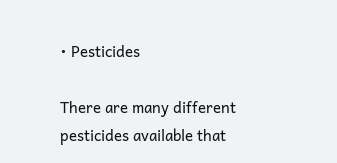• Pesticides

There are many different pesticides available that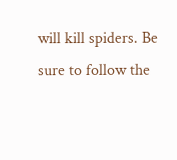will kill spiders. Be sure to follow the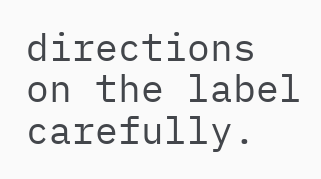directions on the label carefully.